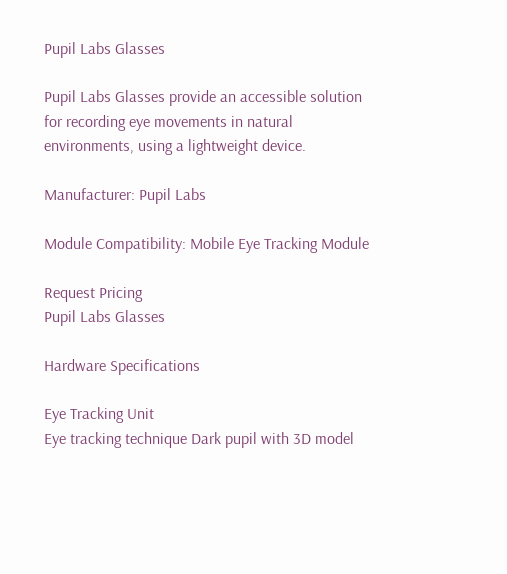Pupil Labs Glasses

Pupil Labs Glasses provide an accessible solution for recording eye movements in natural environments, using a lightweight device.

Manufacturer: Pupil Labs

Module Compatibility: Mobile Eye Tracking Module

Request Pricing
Pupil Labs Glasses

Hardware Specifications

Eye Tracking Unit
Eye tracking technique Dark pupil with 3D model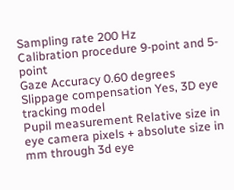Sampling rate 200 Hz
Calibration procedure 9-point and 5-point
Gaze Accuracy 0.60 degrees
Slippage compensation Yes, 3D eye tracking model
Pupil measurement Relative size in eye camera pixels + absolute size in mm through 3d eye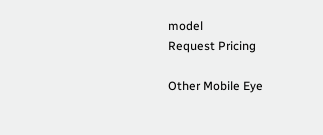model
Request Pricing

Other Mobile Eye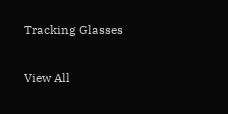Tracking Glasses

View All